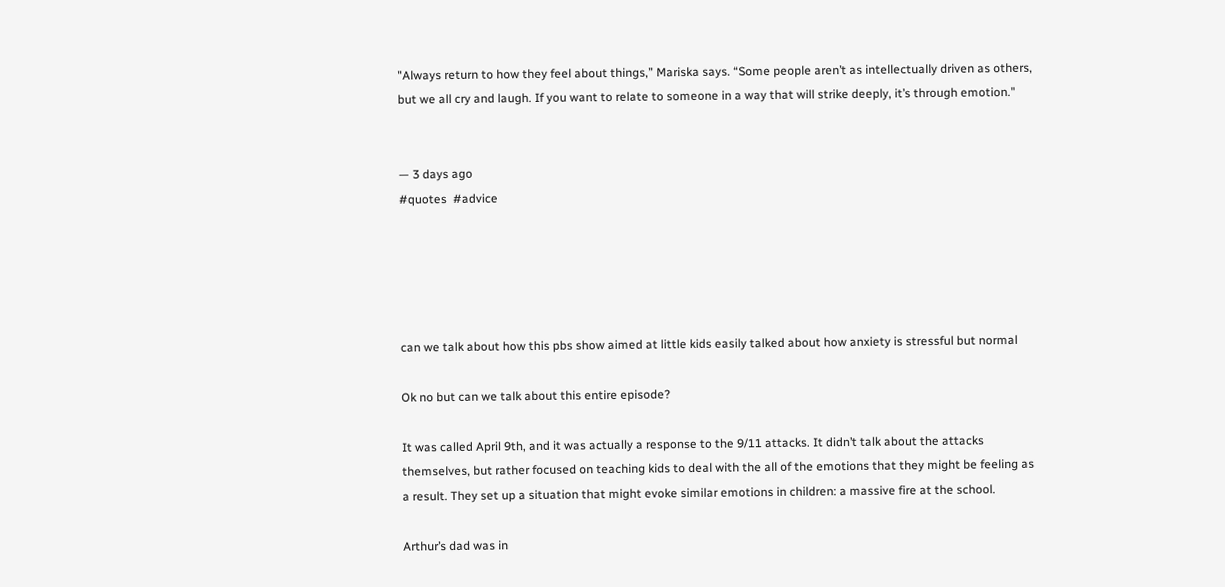"Always return to how they feel about things,” Mariska says. “Some people aren’t as intellectually driven as others, but we all cry and laugh. If you want to relate to someone in a way that will strike deeply, it’s through emotion."


— 3 days ago
#quotes  #advice





can we talk about how this pbs show aimed at little kids easily talked about how anxiety is stressful but normal

Ok no but can we talk about this entire episode?

It was called April 9th, and it was actually a response to the 9/11 attacks. It didn’t talk about the attacks themselves, but rather focused on teaching kids to deal with the all of the emotions that they might be feeling as a result. They set up a situation that might evoke similar emotions in children: a massive fire at the school.

Arthur’s dad was in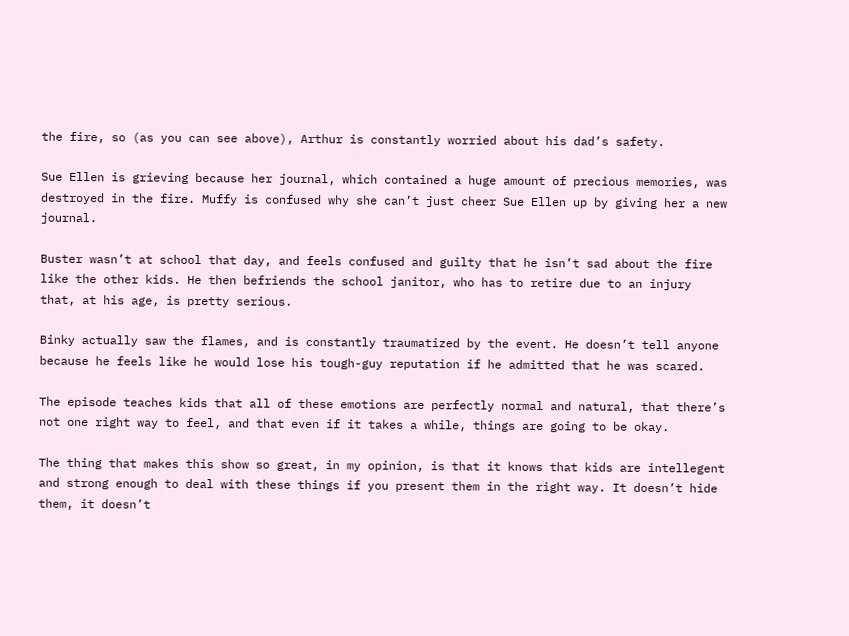the fire, so (as you can see above), Arthur is constantly worried about his dad’s safety.

Sue Ellen is grieving because her journal, which contained a huge amount of precious memories, was destroyed in the fire. Muffy is confused why she can’t just cheer Sue Ellen up by giving her a new journal.

Buster wasn’t at school that day, and feels confused and guilty that he isn’t sad about the fire like the other kids. He then befriends the school janitor, who has to retire due to an injury that, at his age, is pretty serious.

Binky actually saw the flames, and is constantly traumatized by the event. He doesn’t tell anyone because he feels like he would lose his tough-guy reputation if he admitted that he was scared.

The episode teaches kids that all of these emotions are perfectly normal and natural, that there’s not one right way to feel, and that even if it takes a while, things are going to be okay.

The thing that makes this show so great, in my opinion, is that it knows that kids are intellegent and strong enough to deal with these things if you present them in the right way. It doesn’t hide them, it doesn’t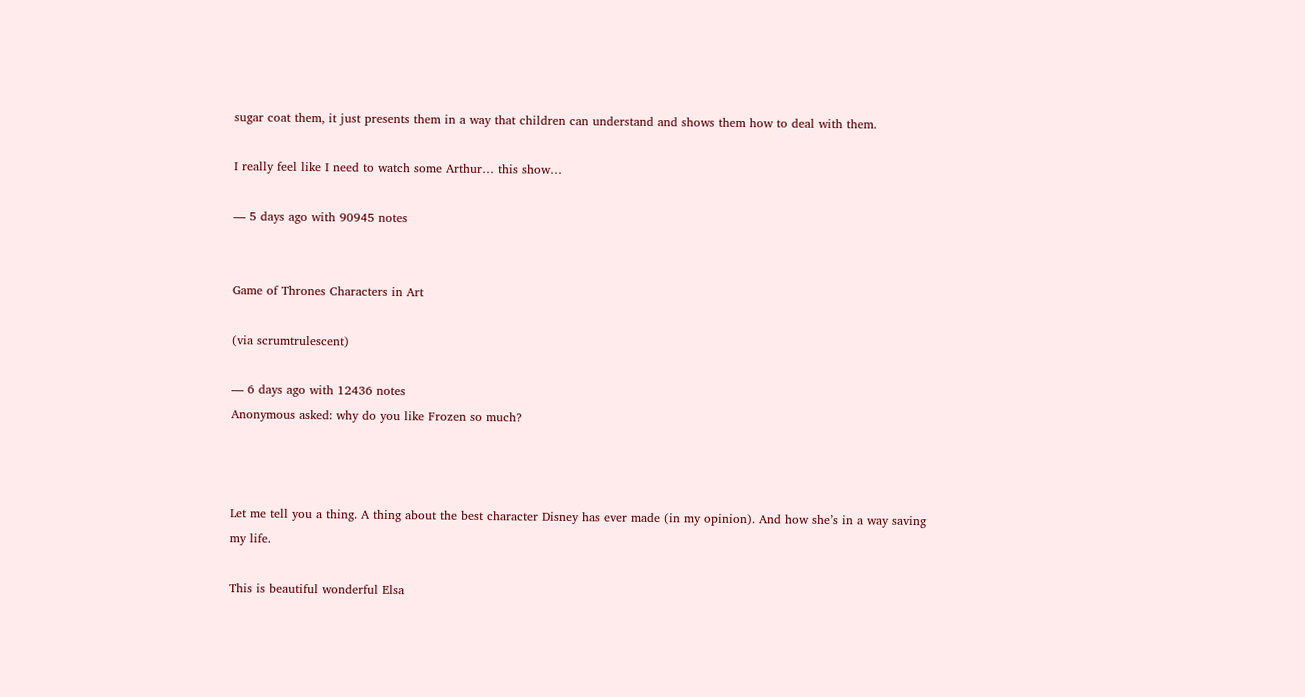sugar coat them, it just presents them in a way that children can understand and shows them how to deal with them.

I really feel like I need to watch some Arthur… this show…

— 5 days ago with 90945 notes


Game of Thrones Characters in Art

(via scrumtrulescent)

— 6 days ago with 12436 notes
Anonymous asked: why do you like Frozen so much?



Let me tell you a thing. A thing about the best character Disney has ever made (in my opinion). And how she’s in a way saving my life.

This is beautiful wonderful Elsa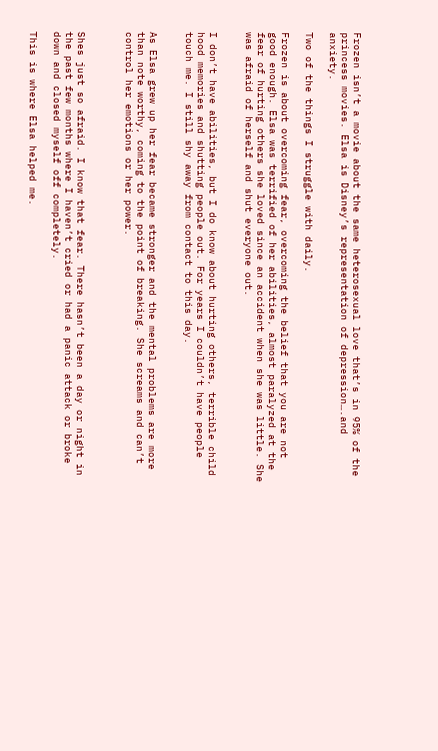Frozen isn’t a movie about the same heterosexual love that’s in 95% of the princess movies. Elsa is Disney’s representation of depression….and anxiety.

Two of the things I struggle with daily.

Frozen is about overcoming fear, overcoming the belief that you are not good enough. Elsa was terrified of her abilities, almost paralyzed at the fear of hurting others she loved since an accident when she was little. She was afraid of herself and shut everyone out.


I don’t have abilities, but I do know about hurting others, terrible child hood memories and shutting people out. For years I couldn’t have people touch me. I still shy away from contact to this day.


As Elsa grew up her fear became stronger and the mental problems are more than note worthy, coming to the point of breaking. She screams and can’t control her emotions or her power.



Shes just so afraid. I know that fear. There hasn’t been a day or night in the past few months where I haven’t cried or had a panic attack or broke down and closed myself off completely.

This is where Elsa helped me.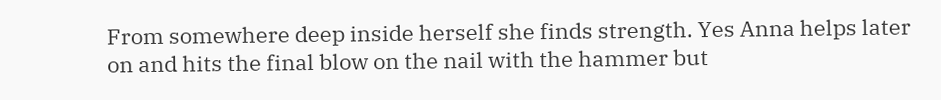From somewhere deep inside herself she finds strength. Yes Anna helps later on and hits the final blow on the nail with the hammer but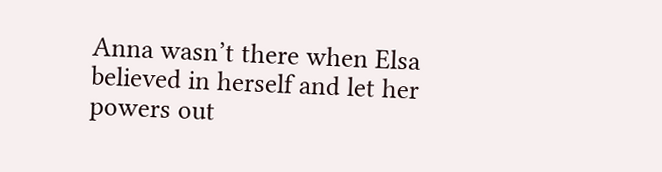Anna wasn’t there when Elsa believed in herself and let her powers out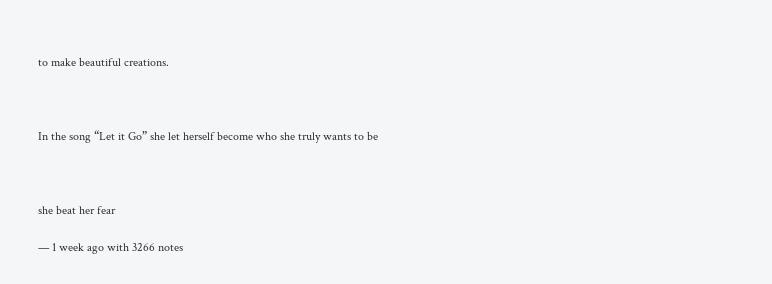to make beautiful creations.



In the song “Let it Go” she let herself become who she truly wants to be



she beat her fear

— 1 week ago with 3266 notes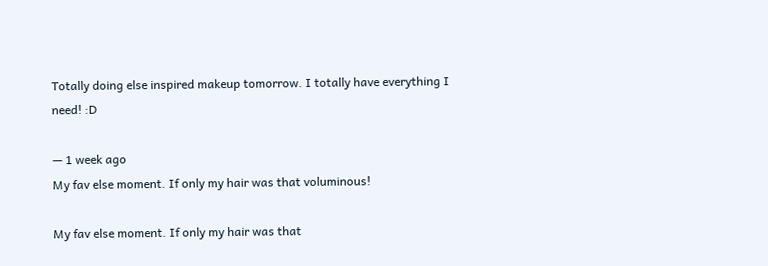Totally doing else inspired makeup tomorrow. I totally have everything I need! :D

— 1 week ago
My fav else moment. If only my hair was that voluminous!

My fav else moment. If only my hair was that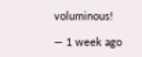voluminous!

— 1 week ago